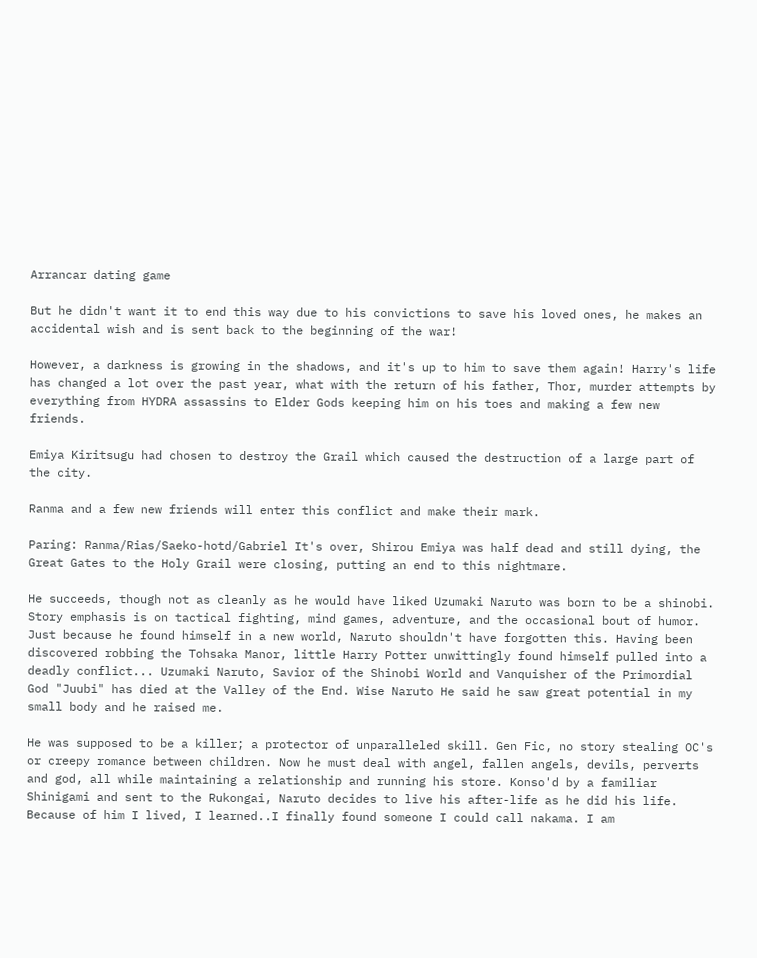Arrancar dating game

But he didn't want it to end this way due to his convictions to save his loved ones, he makes an accidental wish and is sent back to the beginning of the war!

However, a darkness is growing in the shadows, and it's up to him to save them again! Harry's life has changed a lot over the past year, what with the return of his father, Thor, murder attempts by everything from HYDRA assassins to Elder Gods keeping him on his toes and making a few new friends.

Emiya Kiritsugu had chosen to destroy the Grail which caused the destruction of a large part of the city.

Ranma and a few new friends will enter this conflict and make their mark.

Paring: Ranma/Rias/Saeko-hotd/Gabriel It's over, Shirou Emiya was half dead and still dying, the Great Gates to the Holy Grail were closing, putting an end to this nightmare.

He succeeds, though not as cleanly as he would have liked Uzumaki Naruto was born to be a shinobi. Story emphasis is on tactical fighting, mind games, adventure, and the occasional bout of humor. Just because he found himself in a new world, Naruto shouldn't have forgotten this. Having been discovered robbing the Tohsaka Manor, little Harry Potter unwittingly found himself pulled into a deadly conflict... Uzumaki Naruto, Savior of the Shinobi World and Vanquisher of the Primordial God "Juubi" has died at the Valley of the End. Wise Naruto He said he saw great potential in my small body and he raised me.

He was supposed to be a killer; a protector of unparalleled skill. Gen Fic, no story stealing OC's or creepy romance between children. Now he must deal with angel, fallen angels, devils, perverts and god, all while maintaining a relationship and running his store. Konso'd by a familiar Shinigami and sent to the Rukongai, Naruto decides to live his after-life as he did his life. Because of him I lived, I learned..I finally found someone I could call nakama. I am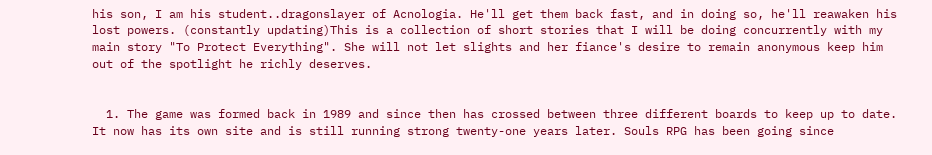his son, I am his student..dragonslayer of Acnologia. He'll get them back fast, and in doing so, he'll reawaken his lost powers. (constantly updating)This is a collection of short stories that I will be doing concurrently with my main story "To Protect Everything". She will not let slights and her fiance's desire to remain anonymous keep him out of the spotlight he richly deserves.


  1. The game was formed back in 1989 and since then has crossed between three different boards to keep up to date. It now has its own site and is still running strong twenty-one years later. Souls RPG has been going since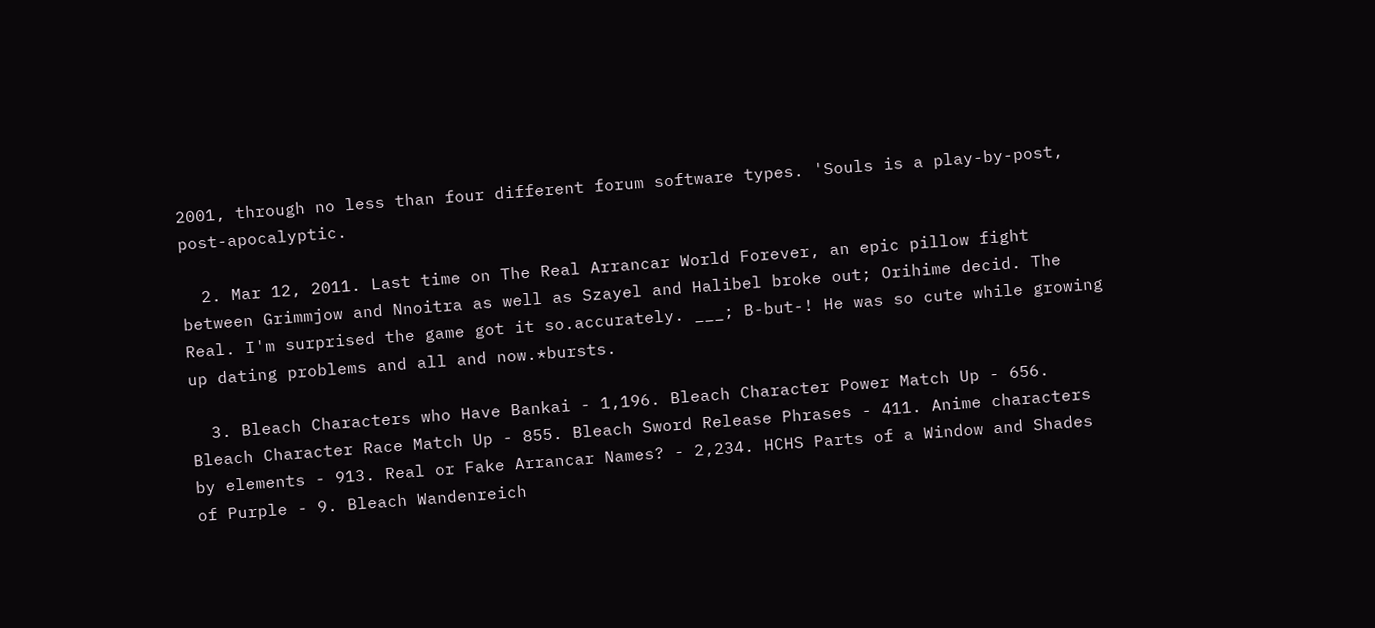2001, through no less than four different forum software types. 'Souls is a play-by-post, post-apocalyptic.

  2. Mar 12, 2011. Last time on The Real Arrancar World Forever, an epic pillow fight between Grimmjow and Nnoitra as well as Szayel and Halibel broke out; Orihime decid. The Real. I'm surprised the game got it so.accurately. ___; B-but-! He was so cute while growing up dating problems and all and now.*bursts.

  3. Bleach Characters who Have Bankai - 1,196. Bleach Character Power Match Up - 656. Bleach Character Race Match Up - 855. Bleach Sword Release Phrases - 411. Anime characters by elements - 913. Real or Fake Arrancar Names? - 2,234. HCHS Parts of a Window and Shades of Purple - 9. Bleach Wandenreich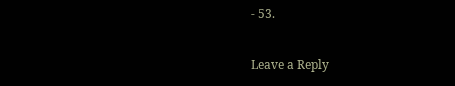- 53.

Leave a Reply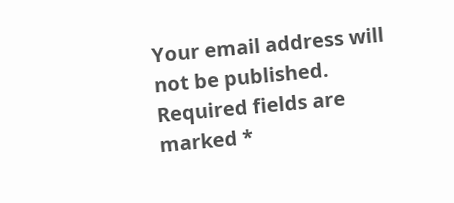Your email address will not be published. Required fields are marked *